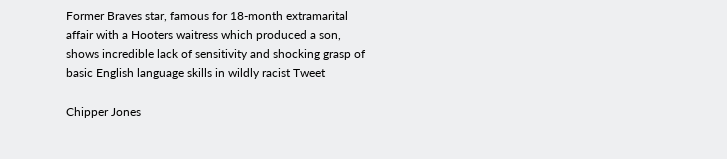Former Braves star, famous for 18-month extramarital affair with a Hooters waitress which produced a son, shows incredible lack of sensitivity and shocking grasp of basic English language skills in wildly racist Tweet

Chipper Jones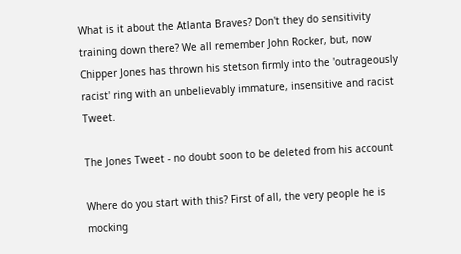What is it about the Atlanta Braves? Don't they do sensitivity training down there? We all remember John Rocker, but, now Chipper Jones has thrown his stetson firmly into the 'outrageously racist' ring with an unbelievably immature, insensitive and racist Tweet.

The Jones Tweet - no doubt soon to be deleted from his account

Where do you start with this? First of all, the very people he is mocking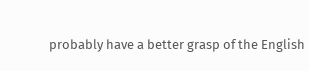probably have a better grasp of the English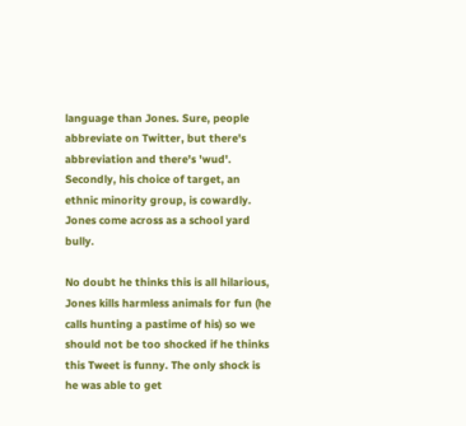language than Jones. Sure, people abbreviate on Twitter, but there's abbreviation and there's 'wud'. Secondly, his choice of target, an ethnic minority group, is cowardly. Jones come across as a school yard bully.

No doubt he thinks this is all hilarious, Jones kills harmless animals for fun (he calls hunting a pastime of his) so we should not be too shocked if he thinks this Tweet is funny. The only shock is he was able to get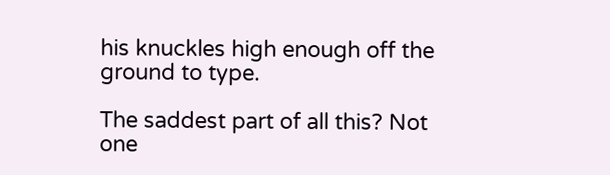his knuckles high enough off the ground to type.

The saddest part of all this? Not one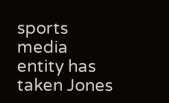sports media entity has taken Jones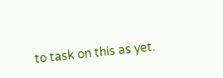to task on this as yet.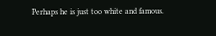Perhaps he is just too white and famous.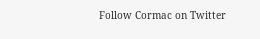Follow Cormac on Twitter